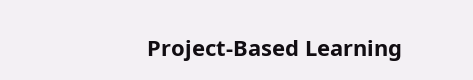Project-Based Learning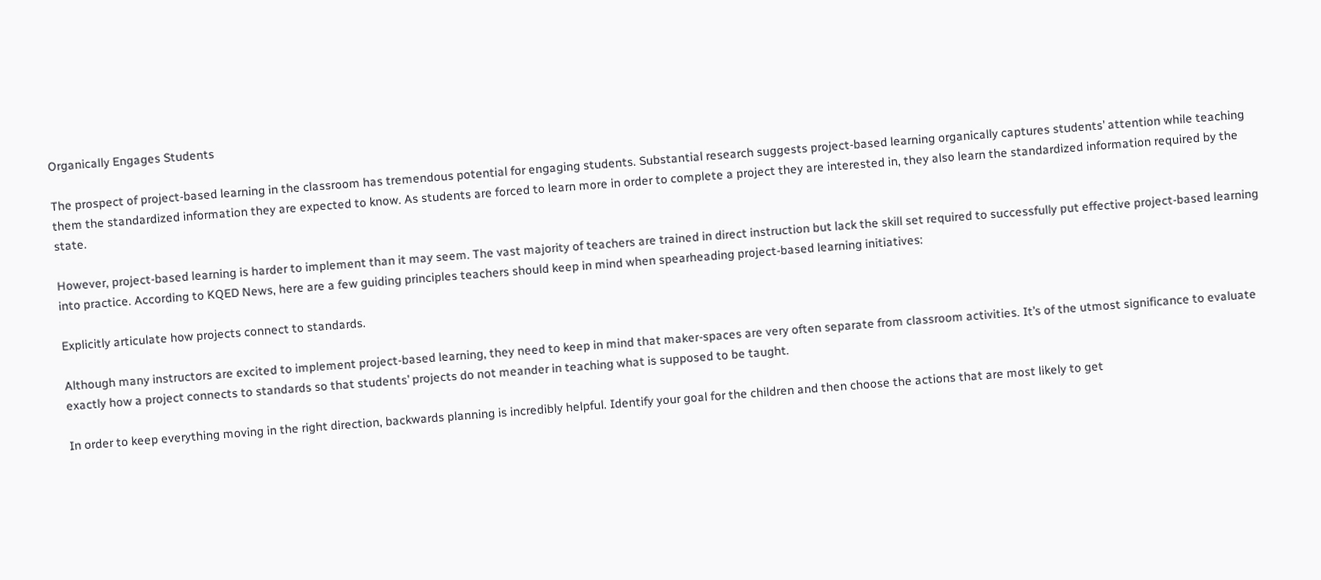Organically Engages Students

The prospect of project-based learning in the classroom has tremendous potential for engaging students. Substantial research suggests project-based learning organically captures students’ attention while teaching them the standardized information they are expected to know. As students are forced to learn more in order to complete a project they are interested in, they also learn the standardized information required by the state.

However, project-based learning is harder to implement than it may seem. The vast majority of teachers are trained in direct instruction but lack the skill set required to successfully put effective project-based learning into practice. According to KQED News, here are a few guiding principles teachers should keep in mind when spearheading project-based learning initiatives:

Explicitly articulate how projects connect to standards.

Although many instructors are excited to implement project-based learning, they need to keep in mind that maker-spaces are very often separate from classroom activities. It’s of the utmost significance to evaluate exactly how a project connects to standards so that students’ projects do not meander in teaching what is supposed to be taught.

In order to keep everything moving in the right direction, backwards planning is incredibly helpful. Identify your goal for the children and then choose the actions that are most likely to get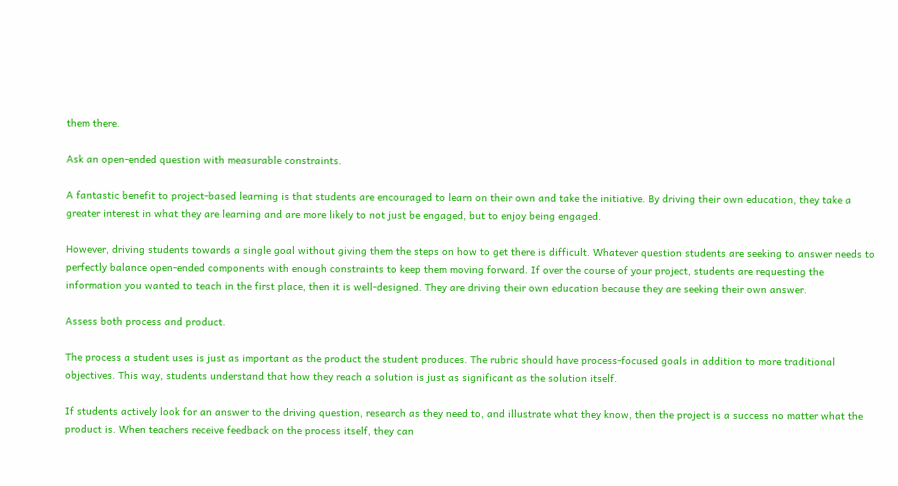them there.

Ask an open-ended question with measurable constraints.

A fantastic benefit to project-based learning is that students are encouraged to learn on their own and take the initiative. By driving their own education, they take a greater interest in what they are learning and are more likely to not just be engaged, but to enjoy being engaged.

However, driving students towards a single goal without giving them the steps on how to get there is difficult. Whatever question students are seeking to answer needs to perfectly balance open-ended components with enough constraints to keep them moving forward. If over the course of your project, students are requesting the information you wanted to teach in the first place, then it is well-designed. They are driving their own education because they are seeking their own answer.

Assess both process and product.

The process a student uses is just as important as the product the student produces. The rubric should have process-focused goals in addition to more traditional objectives. This way, students understand that how they reach a solution is just as significant as the solution itself.

If students actively look for an answer to the driving question, research as they need to, and illustrate what they know, then the project is a success no matter what the product is. When teachers receive feedback on the process itself, they can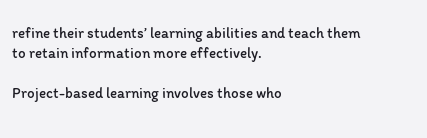refine their students’ learning abilities and teach them to retain information more effectively.

Project-based learning involves those who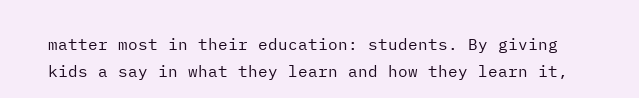matter most in their education: students. By giving kids a say in what they learn and how they learn it,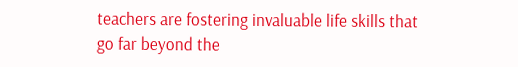teachers are fostering invaluable life skills that go far beyond the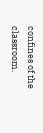confines of the classroom.